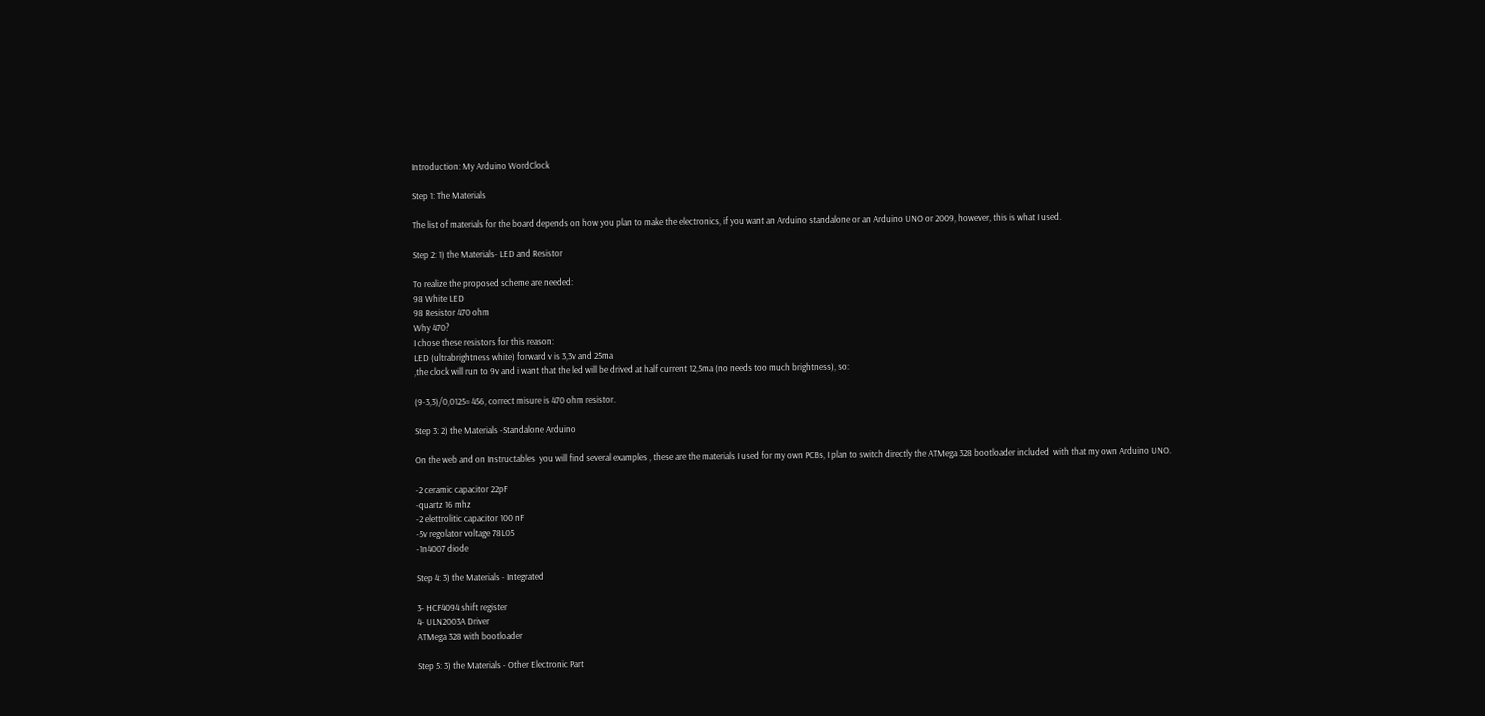Introduction: My Arduino WordClock

Step 1: The Materials

The list of materials for the board depends on how you plan to make the electronics, if you want an Arduino standalone or an Arduino UNO or 2009, however, this is what I used.

Step 2: 1) the Materials- LED and Resistor

To realize the proposed scheme are needed:
98 White LED
98 Resistor 470 ohm
Why 470?
I chose these resistors for this reason:
LED (ultrabrightness white) forward v is 3,3v and 25ma
,the clock will run to 9v and i want that the led will be drived at half current 12,5ma (no needs too much brightness), so:

(9-3,3)/0,0125= 456, correct misure is 470 ohm resistor.

Step 3: 2) the Materials -Standalone Arduino

On the web and on Instructables  you will find several examples , these are the materials I used for my own PCBs, I plan to switch directly the ATMega 328 bootloader included  with that my own Arduino UNO.

-2 ceramic capacitor 22pF
-quartz 16 mhz
-2 elettrolitic capacitor 100 nF
-5v regolator voltage 78L05
-1n4007 diode

Step 4: 3) the Materials - Integrated

3- HCF4094 shift register
4- ULN2003A Driver
ATMega 328 with bootloader

Step 5: 3) the Materials - Other Electronic Part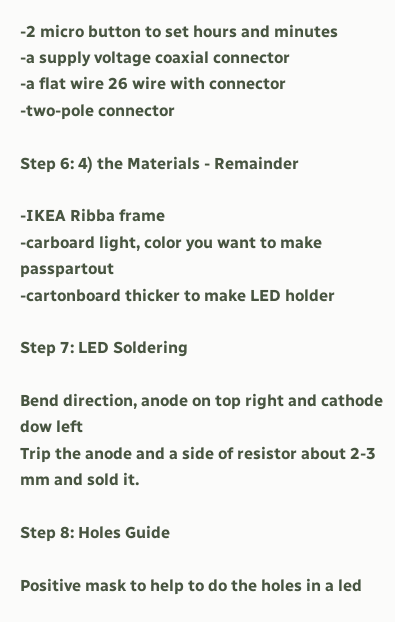-2 micro button to set hours and minutes
-a supply voltage coaxial connector
-a flat wire 26 wire with connector
-two-pole connector

Step 6: 4) the Materials - Remainder

-IKEA Ribba frame
-carboard light, color you want to make passpartout
-cartonboard thicker to make LED holder

Step 7: LED Soldering

Bend direction, anode on top right and cathode dow left
Trip the anode and a side of resistor about 2-3 mm and sold it.

Step 8: Holes Guide

Positive mask to help to do the holes in a led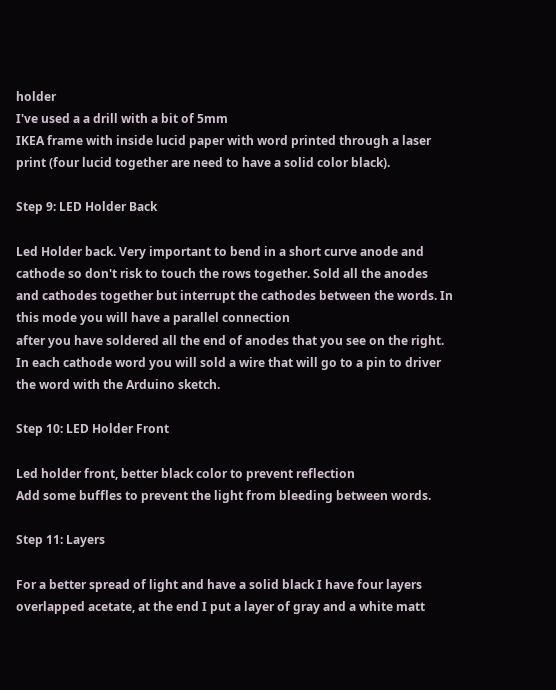holder
I've used a a drill with a bit of 5mm
IKEA frame with inside lucid paper with word printed through a laser print (four lucid together are need to have a solid color black).

Step 9: LED Holder Back

Led Holder back. Very important to bend in a short curve anode and cathode so don't risk to touch the rows together. Sold all the anodes and cathodes together but interrupt the cathodes between the words. In this mode you will have a parallel connection
after you have soldered all the end of anodes that you see on the right. In each cathode word you will sold a wire that will go to a pin to driver the word with the Arduino sketch.

Step 10: LED Holder Front

Led holder front, better black color to prevent reflection
Add some buffles to prevent the light from bleeding between words.

Step 11: Layers

For a better spread of light and have a solid black I have four layers overlapped acetate, at the end I put a layer of gray and a white matt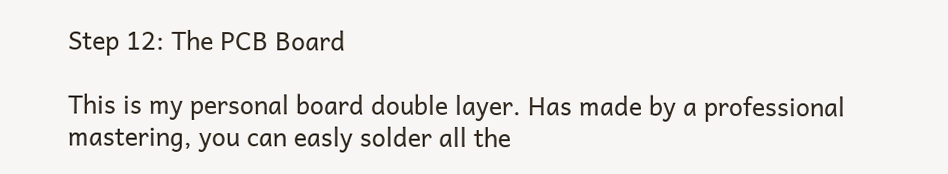Step 12: The PCB Board

This is my personal board double layer. Has made by a professional mastering, you can easly solder all the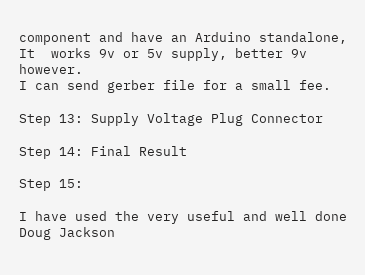component and have an Arduino standalone, It  works 9v or 5v supply, better 9v however.
I can send gerber file for a small fee.

Step 13: Supply Voltage Plug Connector

Step 14: Final Result

Step 15:

I have used the very useful and well done Doug Jackson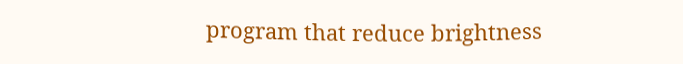program that reduce brightness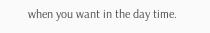when you want in the day time.